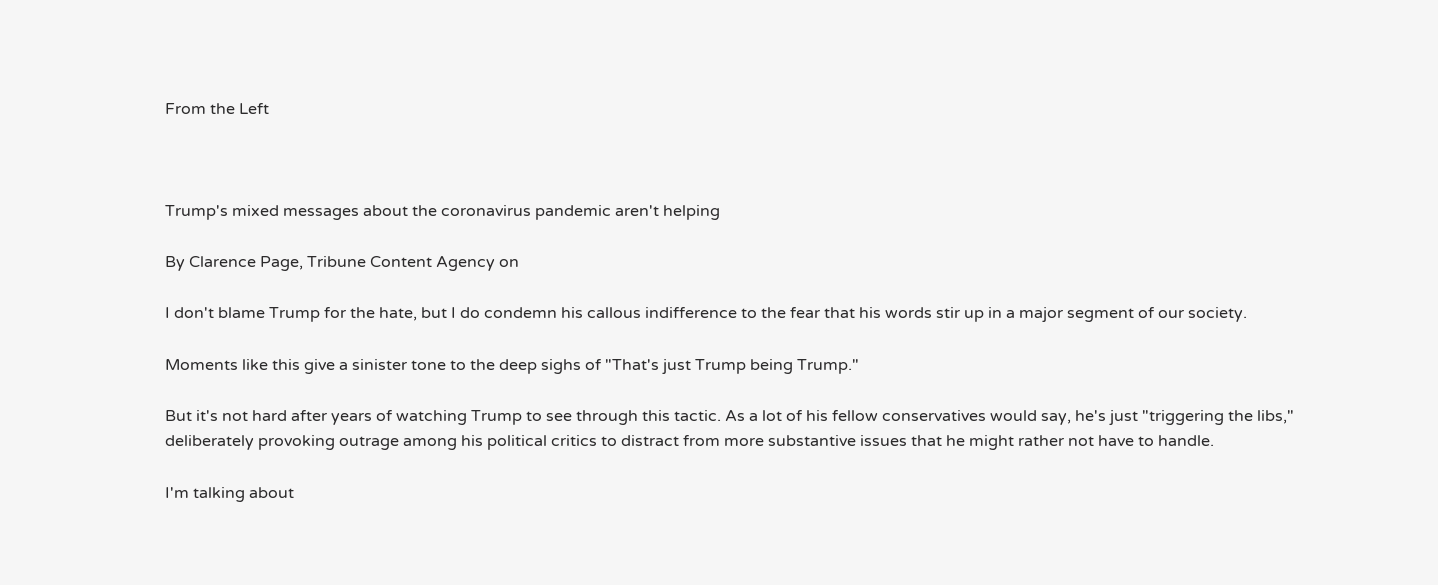From the Left



Trump's mixed messages about the coronavirus pandemic aren't helping

By Clarence Page, Tribune Content Agency on

I don't blame Trump for the hate, but I do condemn his callous indifference to the fear that his words stir up in a major segment of our society.

Moments like this give a sinister tone to the deep sighs of "That's just Trump being Trump."

But it's not hard after years of watching Trump to see through this tactic. As a lot of his fellow conservatives would say, he's just "triggering the libs," deliberately provoking outrage among his political critics to distract from more substantive issues that he might rather not have to handle.

I'm talking about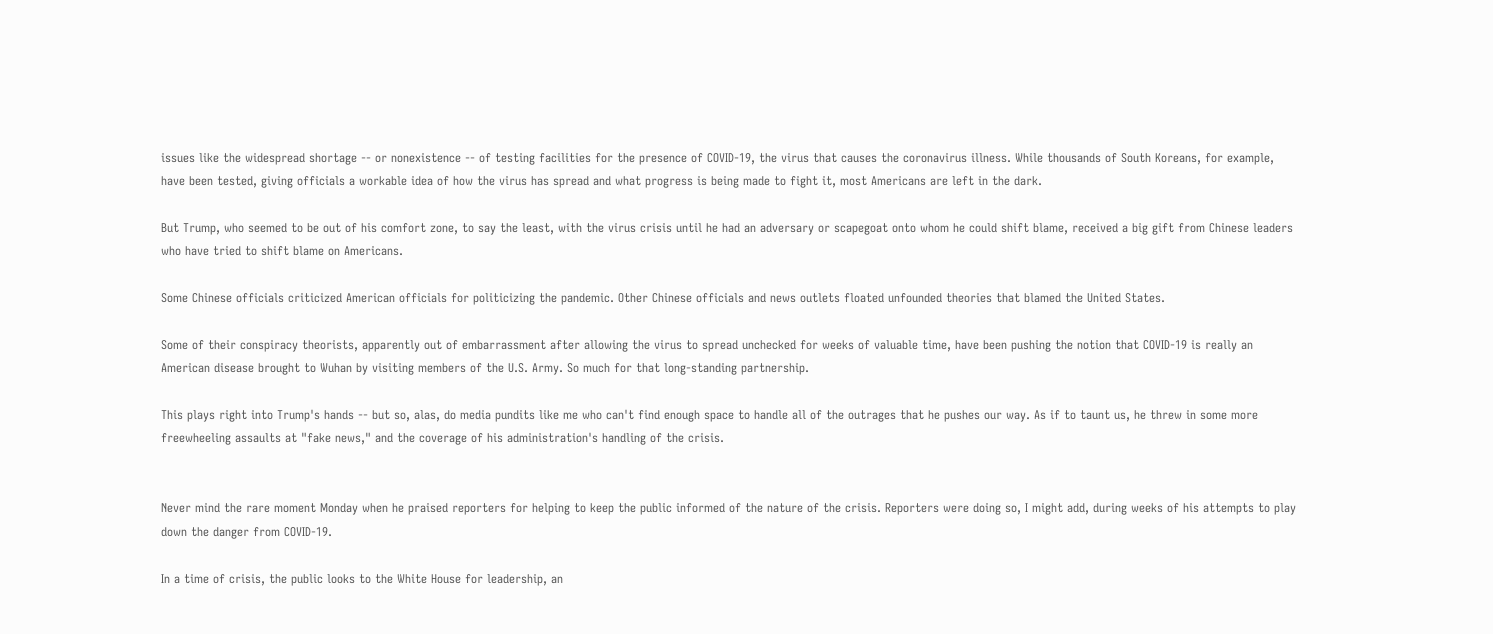issues like the widespread shortage -- or nonexistence -- of testing facilities for the presence of COVID-19, the virus that causes the coronavirus illness. While thousands of South Koreans, for example, have been tested, giving officials a workable idea of how the virus has spread and what progress is being made to fight it, most Americans are left in the dark.

But Trump, who seemed to be out of his comfort zone, to say the least, with the virus crisis until he had an adversary or scapegoat onto whom he could shift blame, received a big gift from Chinese leaders who have tried to shift blame on Americans.

Some Chinese officials criticized American officials for politicizing the pandemic. Other Chinese officials and news outlets floated unfounded theories that blamed the United States.

Some of their conspiracy theorists, apparently out of embarrassment after allowing the virus to spread unchecked for weeks of valuable time, have been pushing the notion that COVID-19 is really an American disease brought to Wuhan by visiting members of the U.S. Army. So much for that long-standing partnership.

This plays right into Trump's hands -- but so, alas, do media pundits like me who can't find enough space to handle all of the outrages that he pushes our way. As if to taunt us, he threw in some more freewheeling assaults at "fake news," and the coverage of his administration's handling of the crisis.


Never mind the rare moment Monday when he praised reporters for helping to keep the public informed of the nature of the crisis. Reporters were doing so, I might add, during weeks of his attempts to play down the danger from COVID-19.

In a time of crisis, the public looks to the White House for leadership, an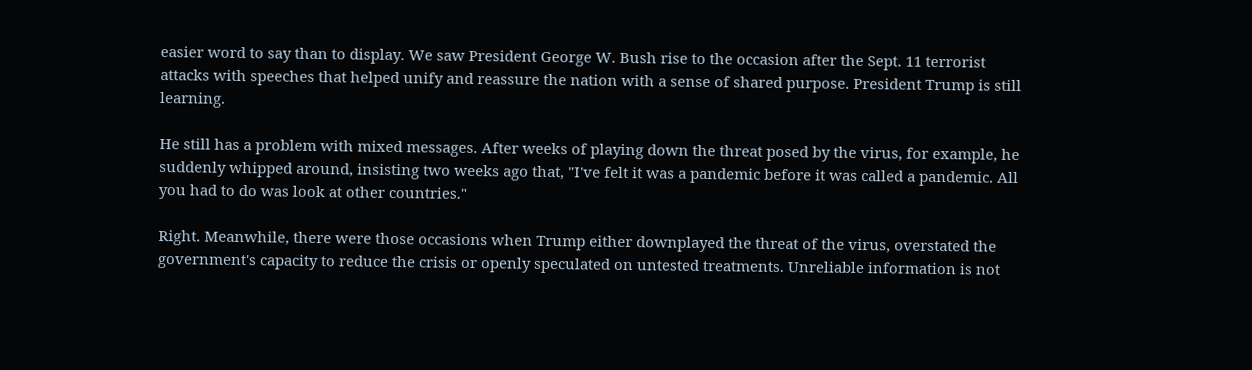easier word to say than to display. We saw President George W. Bush rise to the occasion after the Sept. 11 terrorist attacks with speeches that helped unify and reassure the nation with a sense of shared purpose. President Trump is still learning.

He still has a problem with mixed messages. After weeks of playing down the threat posed by the virus, for example, he suddenly whipped around, insisting two weeks ago that, "I've felt it was a pandemic before it was called a pandemic. All you had to do was look at other countries."

Right. Meanwhile, there were those occasions when Trump either downplayed the threat of the virus, overstated the government's capacity to reduce the crisis or openly speculated on untested treatments. Unreliable information is not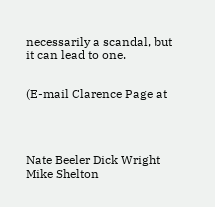necessarily a scandal, but it can lead to one.


(E-mail Clarence Page at




Nate Beeler Dick Wright Mike Shelton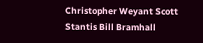Christopher Weyant Scott Stantis Bill Bramhall